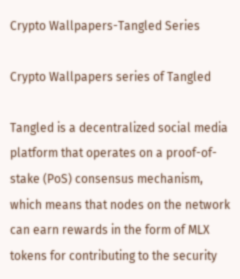Crypto Wallpapers-Tangled Series

Crypto Wallpapers series of Tangled

Tangled is a decentralized social media platform that operates on a proof-of-stake (PoS) consensus mechanism, which means that nodes on the network can earn rewards in the form of MLX tokens for contributing to the security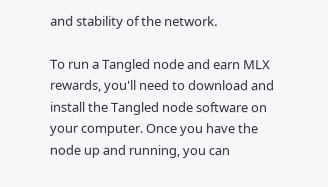and stability of the network.

To run a Tangled node and earn MLX rewards, you'll need to download and install the Tangled node software on your computer. Once you have the node up and running, you can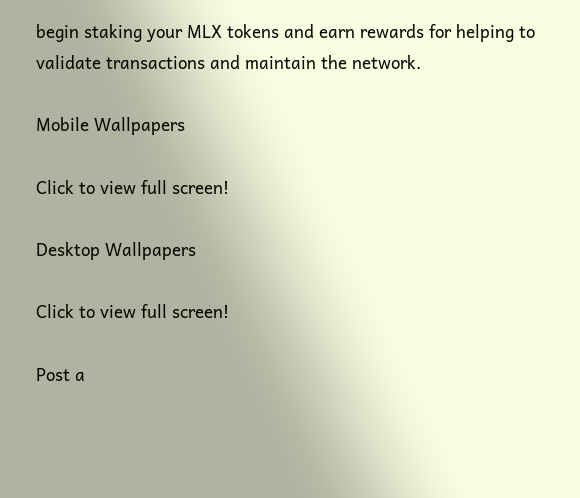begin staking your MLX tokens and earn rewards for helping to validate transactions and maintain the network.

Mobile Wallpapers

Click to view full screen!

Desktop Wallpapers

Click to view full screen!

Post a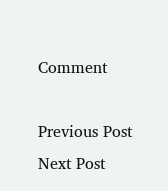Comment

Previous Post Next Post